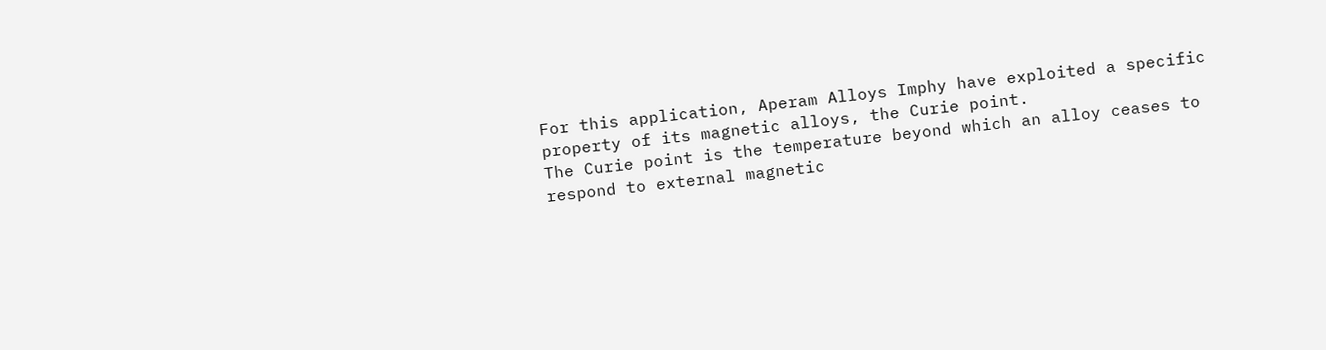For this application, Aperam Alloys Imphy have exploited a specific property of its magnetic alloys, the Curie point.
The Curie point is the temperature beyond which an alloy ceases to respond to external magnetic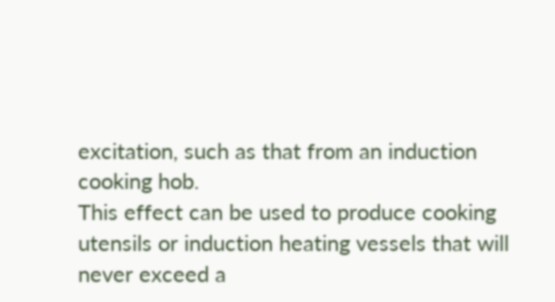excitation, such as that from an induction cooking hob.
This effect can be used to produce cooking utensils or induction heating vessels that will never exceed a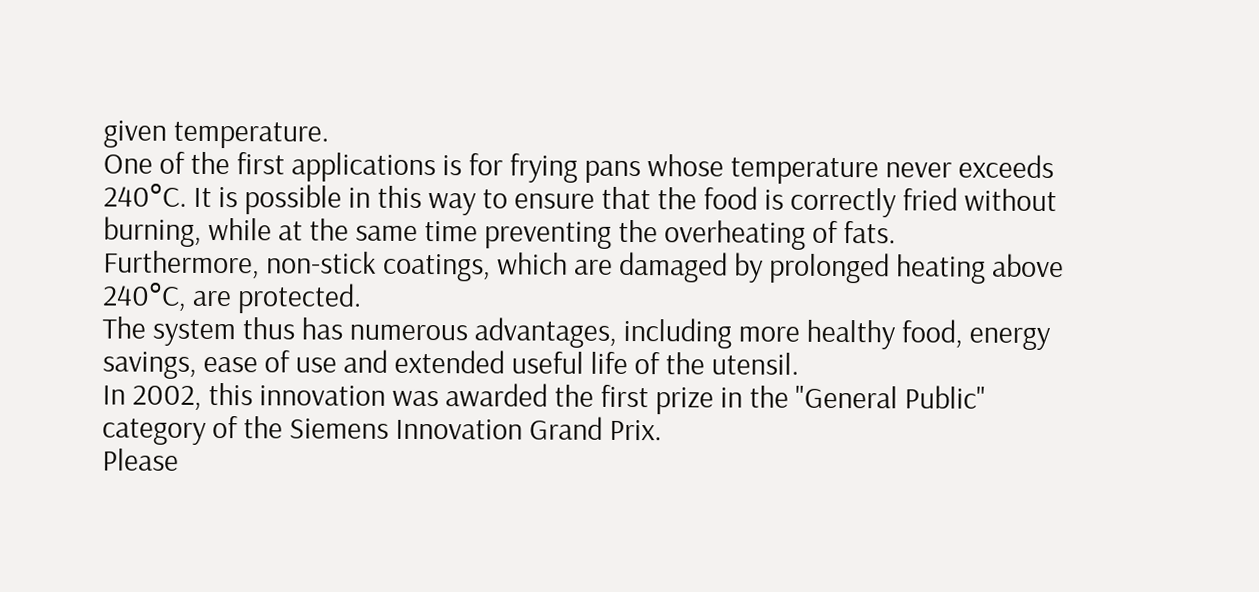given temperature.
One of the first applications is for frying pans whose temperature never exceeds 240°C. It is possible in this way to ensure that the food is correctly fried without burning, while at the same time preventing the overheating of fats.
Furthermore, non-stick coatings, which are damaged by prolonged heating above 240°C, are protected.
The system thus has numerous advantages, including more healthy food, energy savings, ease of use and extended useful life of the utensil.
In 2002, this innovation was awarded the first prize in the "General Public" category of the Siemens Innovation Grand Prix.
Please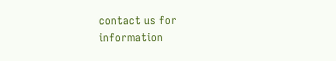contact us for information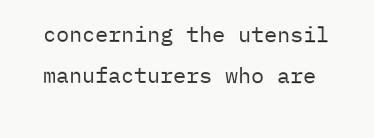concerning the utensil manufacturers who are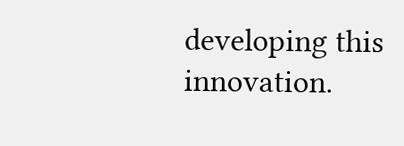developing this innovation.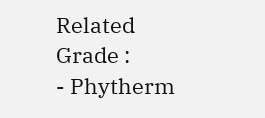Related Grade :
- Phytherm